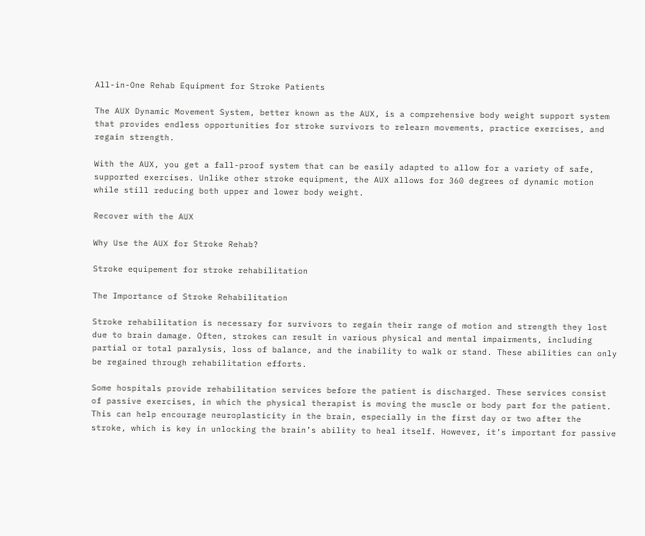All-in-One Rehab Equipment for Stroke Patients

The AUX Dynamic Movement System, better known as the AUX, is a comprehensive body weight support system that provides endless opportunities for stroke survivors to relearn movements, practice exercises, and regain strength.

With the AUX, you get a fall-proof system that can be easily adapted to allow for a variety of safe, supported exercises. Unlike other stroke equipment, the AUX allows for 360 degrees of dynamic motion while still reducing both upper and lower body weight.

Recover with the AUX

Why Use the AUX for Stroke Rehab?

Stroke equipement for stroke rehabilitation

The Importance of Stroke Rehabilitation

Stroke rehabilitation is necessary for survivors to regain their range of motion and strength they lost due to brain damage. Often, strokes can result in various physical and mental impairments, including partial or total paralysis, loss of balance, and the inability to walk or stand. These abilities can only be regained through rehabilitation efforts.

Some hospitals provide rehabilitation services before the patient is discharged. These services consist of passive exercises, in which the physical therapist is moving the muscle or body part for the patient. This can help encourage neuroplasticity in the brain, especially in the first day or two after the stroke, which is key in unlocking the brain’s ability to heal itself. However, it’s important for passive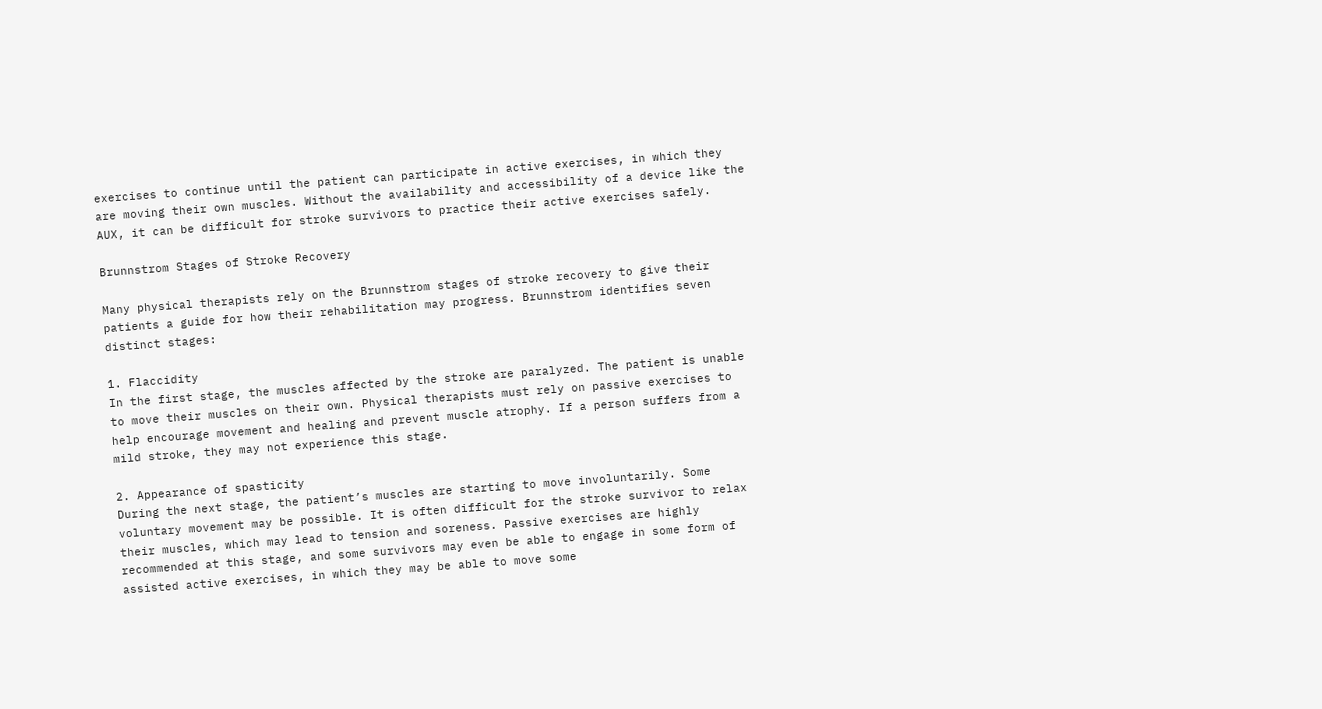exercises to continue until the patient can participate in active exercises, in which they are moving their own muscles. Without the availability and accessibility of a device like the AUX, it can be difficult for stroke survivors to practice their active exercises safely.

Brunnstrom Stages of Stroke Recovery

Many physical therapists rely on the Brunnstrom stages of stroke recovery to give their patients a guide for how their rehabilitation may progress. Brunnstrom identifies seven distinct stages:

1. Flaccidity
In the first stage, the muscles affected by the stroke are paralyzed. The patient is unable to move their muscles on their own. Physical therapists must rely on passive exercises to help encourage movement and healing and prevent muscle atrophy. If a person suffers from a mild stroke, they may not experience this stage.

2. Appearance of spasticity
During the next stage, the patient’s muscles are starting to move involuntarily. Some voluntary movement may be possible. It is often difficult for the stroke survivor to relax their muscles, which may lead to tension and soreness. Passive exercises are highly recommended at this stage, and some survivors may even be able to engage in some form of assisted active exercises, in which they may be able to move some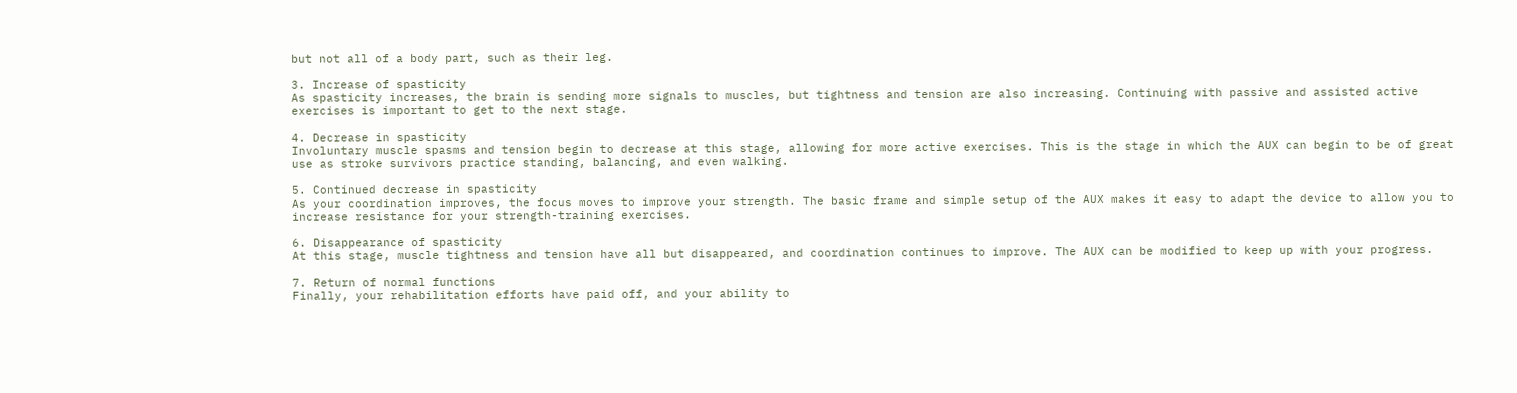but not all of a body part, such as their leg.

3. Increase of spasticity
As spasticity increases, the brain is sending more signals to muscles, but tightness and tension are also increasing. Continuing with passive and assisted active exercises is important to get to the next stage.

4. Decrease in spasticity
Involuntary muscle spasms and tension begin to decrease at this stage, allowing for more active exercises. This is the stage in which the AUX can begin to be of great use as stroke survivors practice standing, balancing, and even walking.

5. Continued decrease in spasticity
As your coordination improves, the focus moves to improve your strength. The basic frame and simple setup of the AUX makes it easy to adapt the device to allow you to increase resistance for your strength-training exercises.

6. Disappearance of spasticity
At this stage, muscle tightness and tension have all but disappeared, and coordination continues to improve. The AUX can be modified to keep up with your progress.

7. Return of normal functions
Finally, your rehabilitation efforts have paid off, and your ability to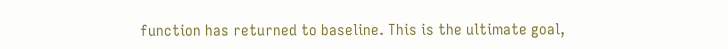function has returned to baseline. This is the ultimate goal,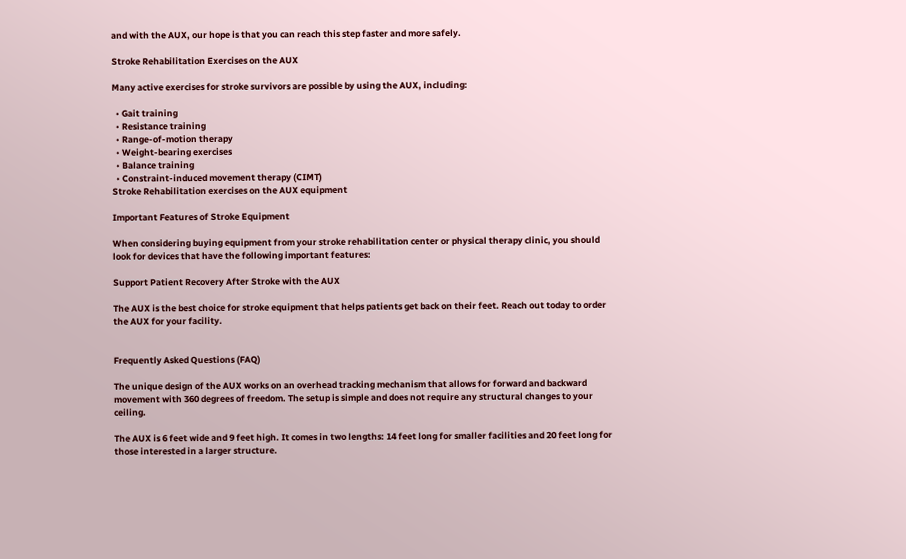and with the AUX, our hope is that you can reach this step faster and more safely.

Stroke Rehabilitation Exercises on the AUX

Many active exercises for stroke survivors are possible by using the AUX, including:

  • Gait training
  • Resistance training
  • Range-of-motion therapy
  • Weight-bearing exercises
  • Balance training
  • Constraint-induced movement therapy (CIMT)
Stroke Rehabilitation exercises on the AUX equipment

Important Features of Stroke Equipment

When considering buying equipment from your stroke rehabilitation center or physical therapy clinic, you should look for devices that have the following important features:

Support Patient Recovery After Stroke with the AUX

The AUX is the best choice for stroke equipment that helps patients get back on their feet. Reach out today to order the AUX for your facility.


Frequently Asked Questions (FAQ)

The unique design of the AUX works on an overhead tracking mechanism that allows for forward and backward movement with 360 degrees of freedom. The setup is simple and does not require any structural changes to your ceiling.

The AUX is 6 feet wide and 9 feet high. It comes in two lengths: 14 feet long for smaller facilities and 20 feet long for those interested in a larger structure.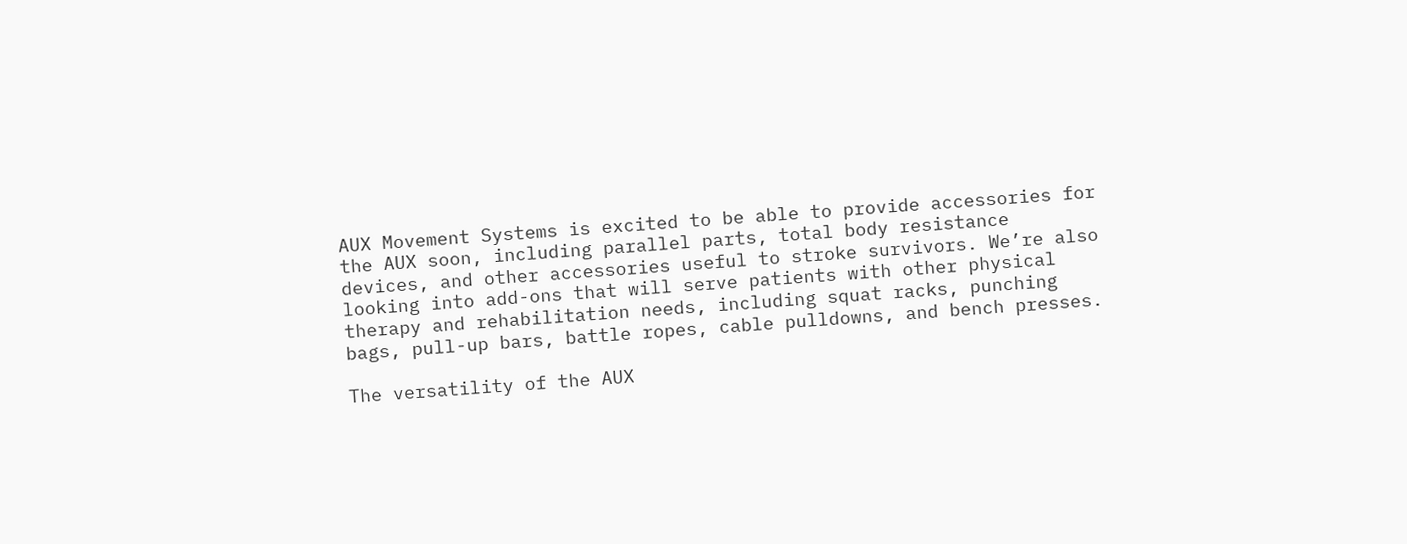AUX Movement Systems is excited to be able to provide accessories for the AUX soon, including parallel parts, total body resistance devices, and other accessories useful to stroke survivors. We’re also looking into add-ons that will serve patients with other physical therapy and rehabilitation needs, including squat racks, punching bags, pull-up bars, battle ropes, cable pulldowns, and bench presses.

The versatility of the AUX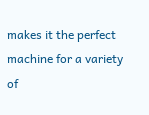makes it the perfect machine for a variety of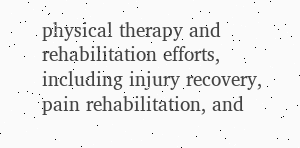physical therapy and rehabilitation efforts, including injury recovery, pain rehabilitation, and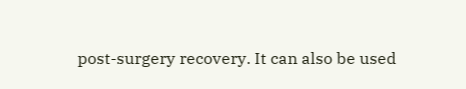post-surgery recovery. It can also be used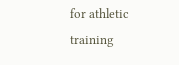for athletic training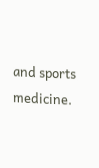and sports medicine.